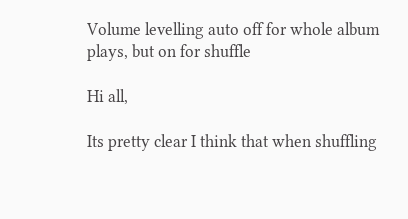Volume levelling auto off for whole album plays, but on for shuffle

Hi all,

Its pretty clear I think that when shuffling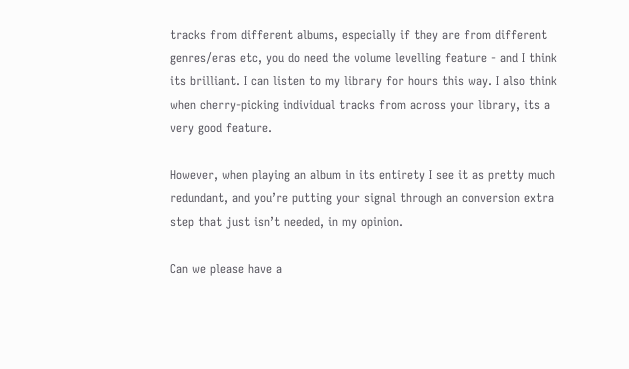tracks from different albums, especially if they are from different genres/eras etc, you do need the volume levelling feature - and I think its brilliant. I can listen to my library for hours this way. I also think when cherry-picking individual tracks from across your library, its a very good feature.

However, when playing an album in its entirety I see it as pretty much redundant, and you’re putting your signal through an conversion extra step that just isn’t needed, in my opinion.

Can we please have a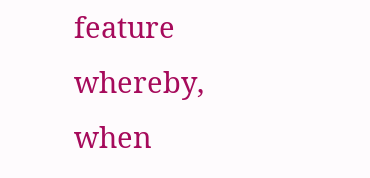feature whereby, when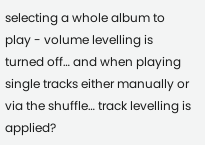selecting a whole album to play - volume levelling is turned off… and when playing single tracks either manually or via the shuffle… track levelling is applied?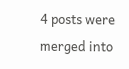4 posts were merged into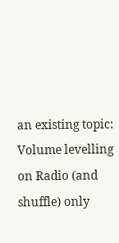an existing topic: Volume levelling on Radio (and shuffle) only